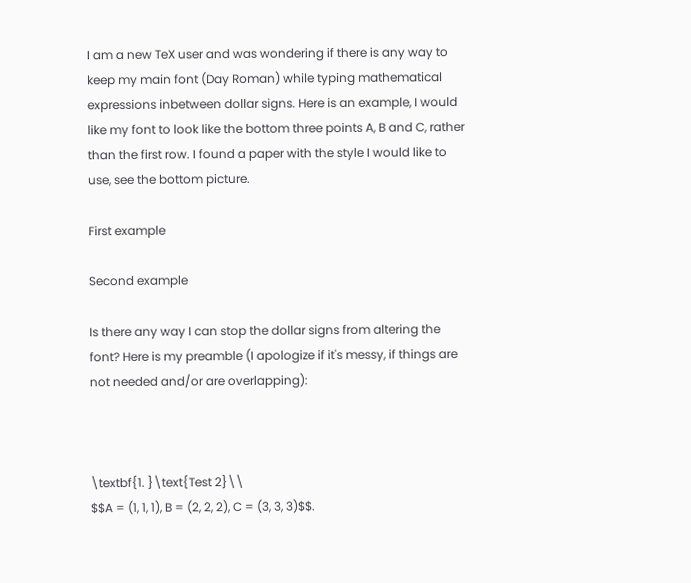I am a new TeX user and was wondering if there is any way to keep my main font (Day Roman) while typing mathematical expressions inbetween dollar signs. Here is an example, I would like my font to look like the bottom three points A, B and C, rather than the first row. I found a paper with the style I would like to use, see the bottom picture.

First example

Second example

Is there any way I can stop the dollar signs from altering the font? Here is my preamble (I apologize if it's messy, if things are not needed and/or are overlapping):



\textbf{1. }\text{Test 2}\\
$$A = (1, 1, 1), B = (2, 2, 2), C = (3, 3, 3)$$.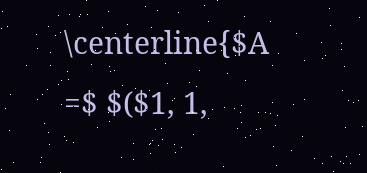\centerline{$A =$ $($1, 1,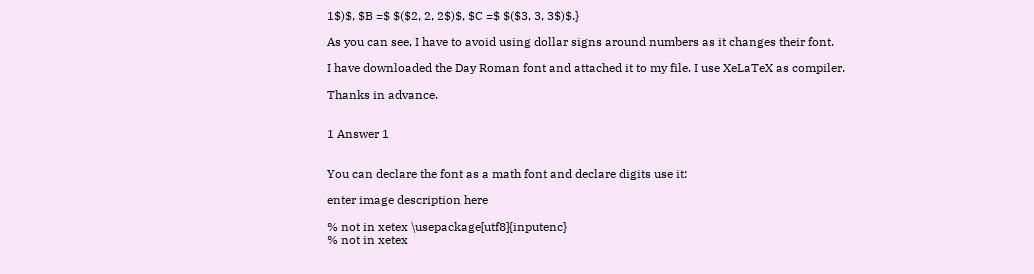1$)$, $B =$ $($2, 2, 2$)$, $C =$ $($3, 3, 3$)$.}

As you can see, I have to avoid using dollar signs around numbers as it changes their font.

I have downloaded the Day Roman font and attached it to my file. I use XeLaTeX as compiler.

Thanks in advance.


1 Answer 1


You can declare the font as a math font and declare digits use it:

enter image description here

% not in xetex \usepackage[utf8]{inputenc}
% not in xetex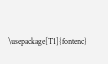\usepackage[T1]{fontenc}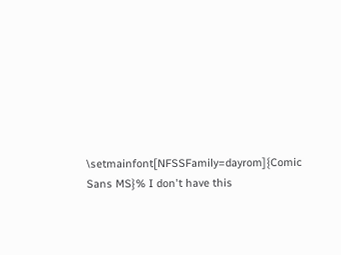\setmainfont[NFSSFamily=dayrom]{Comic Sans MS}% I don't have this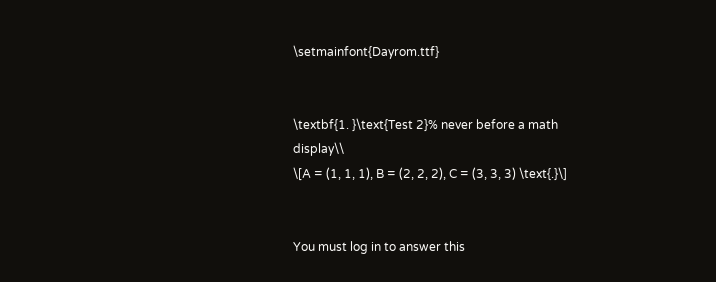\setmainfont{Dayrom.ttf}


\textbf{1. }\text{Test 2}% never before a math display\\
\[A = (1, 1, 1), B = (2, 2, 2), C = (3, 3, 3) \text{.}\]


You must log in to answer this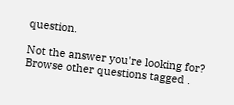question.

Not the answer you're looking for? Browse other questions tagged .